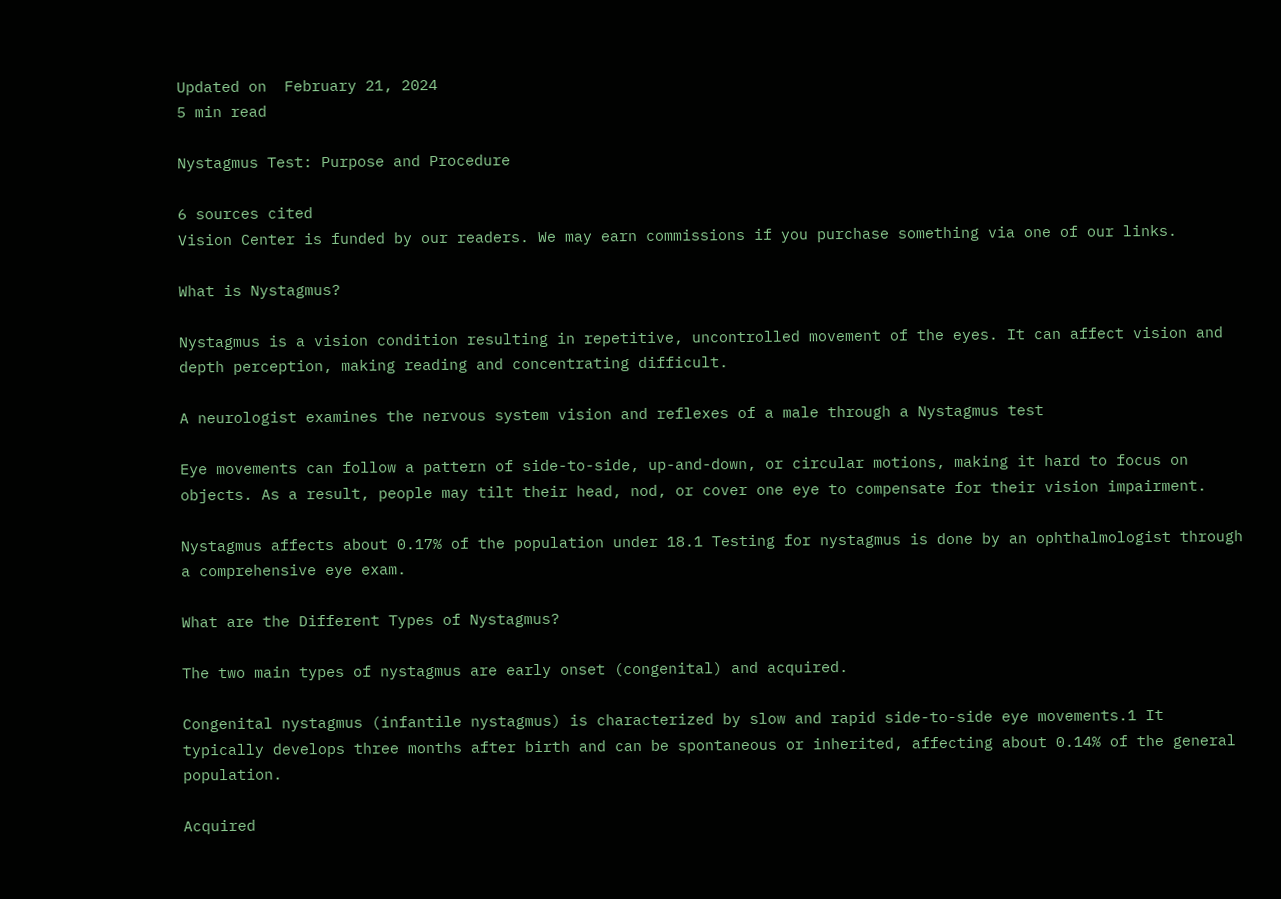Updated on  February 21, 2024
5 min read

Nystagmus Test: Purpose and Procedure

6 sources cited
Vision Center is funded by our readers. We may earn commissions if you purchase something via one of our links.

What is Nystagmus?

Nystagmus is a vision condition resulting in repetitive, uncontrolled movement of the eyes. It can affect vision and depth perception, making reading and concentrating difficult.

A neurologist examines the nervous system vision and reflexes of a male through a Nystagmus test

Eye movements can follow a pattern of side-to-side, up-and-down, or circular motions, making it hard to focus on objects. As a result, people may tilt their head, nod, or cover one eye to compensate for their vision impairment.

Nystagmus affects about 0.17% of the population under 18.1 Testing for nystagmus is done by an ophthalmologist through a comprehensive eye exam.

What are the Different Types of Nystagmus?

The two main types of nystagmus are early onset (congenital) and acquired.

Congenital nystagmus (infantile nystagmus) is characterized by slow and rapid side-to-side eye movements.1 It typically develops three months after birth and can be spontaneous or inherited, affecting about 0.14% of the general population.

Acquired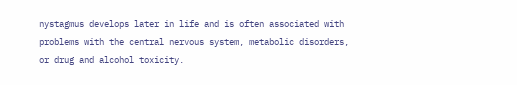nystagmus develops later in life and is often associated with problems with the central nervous system, metabolic disorders, or drug and alcohol toxicity.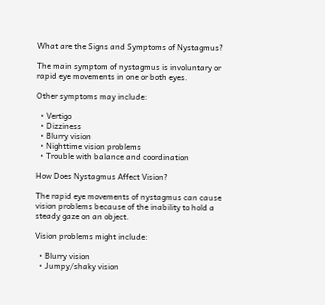What are the Signs and Symptoms of Nystagmus?

The main symptom of nystagmus is involuntary or rapid eye movements in one or both eyes.

Other symptoms may include:

  • Vertigo
  • Dizziness
  • Blurry vision
  • Nighttime vision problems
  • Trouble with balance and coordination

How Does Nystagmus Affect Vision?

The rapid eye movements of nystagmus can cause vision problems because of the inability to hold a steady gaze on an object.

Vision problems might include:

  • Blurry vision
  • Jumpy/shaky vision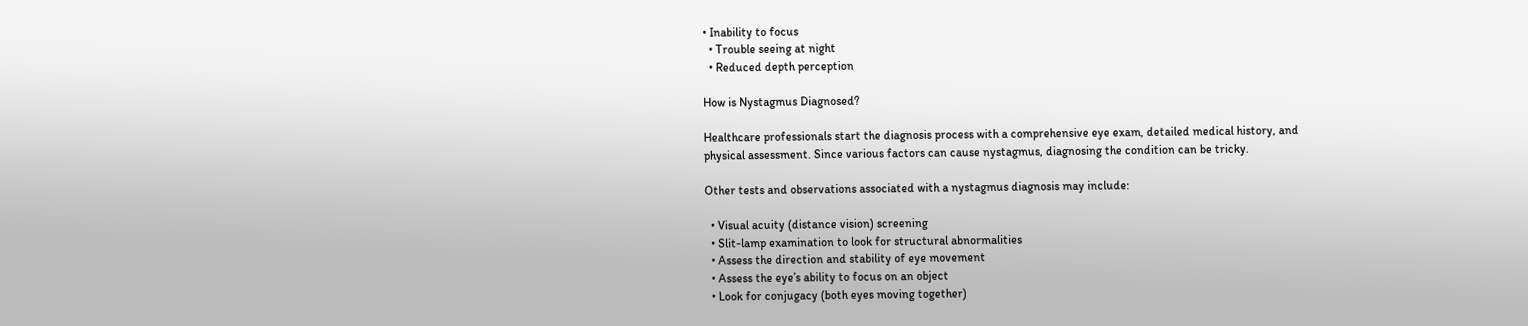• Inability to focus
  • Trouble seeing at night
  • Reduced depth perception

How is Nystagmus Diagnosed?

Healthcare professionals start the diagnosis process with a comprehensive eye exam, detailed medical history, and physical assessment. Since various factors can cause nystagmus, diagnosing the condition can be tricky.

Other tests and observations associated with a nystagmus diagnosis may include:

  • Visual acuity (distance vision) screening
  • Slit-lamp examination to look for structural abnormalities
  • Assess the direction and stability of eye movement
  • Assess the eye’s ability to focus on an object
  • Look for conjugacy (both eyes moving together)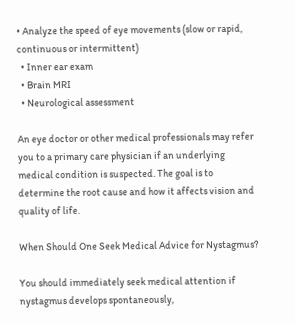• Analyze the speed of eye movements (slow or rapid, continuous or intermittent)
  • Inner ear exam
  • Brain MRI
  • Neurological assessment

An eye doctor or other medical professionals may refer you to a primary care physician if an underlying medical condition is suspected. The goal is to determine the root cause and how it affects vision and quality of life.

When Should One Seek Medical Advice for Nystagmus?

You should immediately seek medical attention if nystagmus develops spontaneously,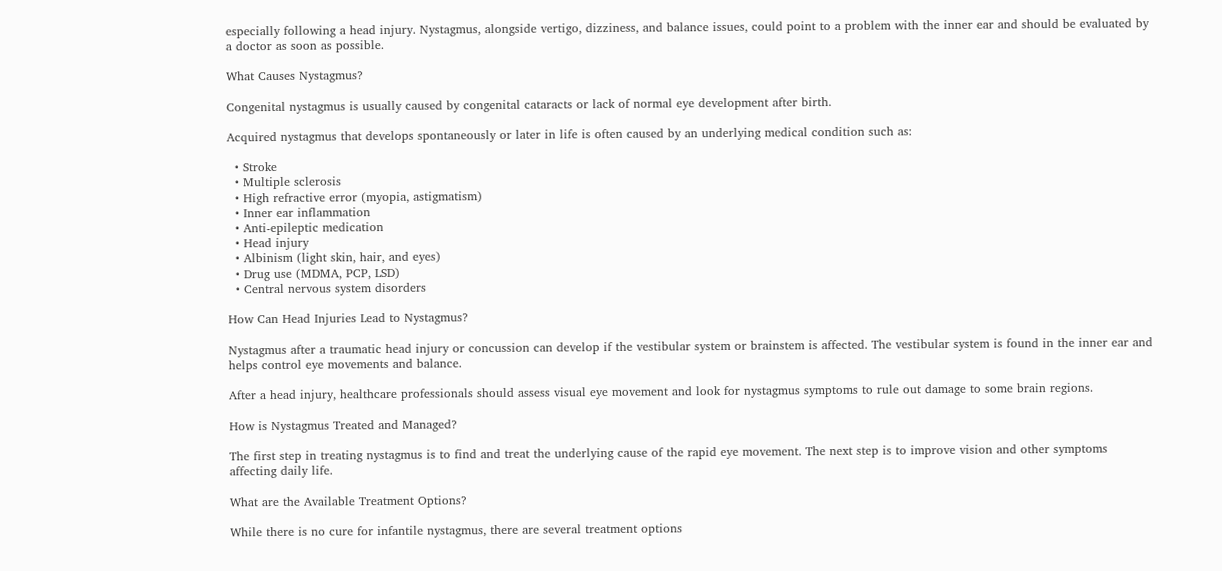especially following a head injury. Nystagmus, alongside vertigo, dizziness, and balance issues, could point to a problem with the inner ear and should be evaluated by a doctor as soon as possible.

What Causes Nystagmus?

Congenital nystagmus is usually caused by congenital cataracts or lack of normal eye development after birth.

Acquired nystagmus that develops spontaneously or later in life is often caused by an underlying medical condition such as:

  • Stroke
  • Multiple sclerosis
  • High refractive error (myopia, astigmatism)
  • Inner ear inflammation
  • Anti-epileptic medication
  • Head injury
  • Albinism (light skin, hair, and eyes)
  • Drug use (MDMA, PCP, LSD)
  • Central nervous system disorders

How Can Head Injuries Lead to Nystagmus?

Nystagmus after a traumatic head injury or concussion can develop if the vestibular system or brainstem is affected. The vestibular system is found in the inner ear and helps control eye movements and balance.

After a head injury, healthcare professionals should assess visual eye movement and look for nystagmus symptoms to rule out damage to some brain regions.

How is Nystagmus Treated and Managed?

The first step in treating nystagmus is to find and treat the underlying cause of the rapid eye movement. The next step is to improve vision and other symptoms affecting daily life.

What are the Available Treatment Options?

While there is no cure for infantile nystagmus, there are several treatment options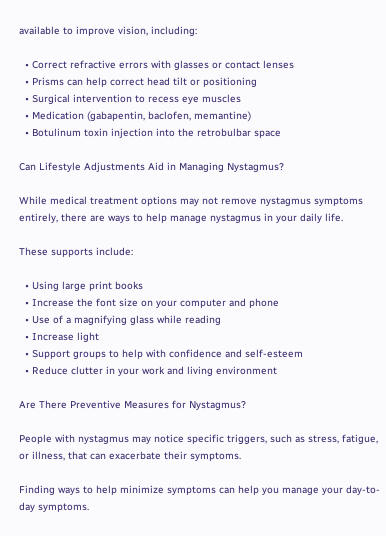available to improve vision, including:

  • Correct refractive errors with glasses or contact lenses
  • Prisms can help correct head tilt or positioning
  • Surgical intervention to recess eye muscles
  • Medication (gabapentin, baclofen, memantine)
  • Botulinum toxin injection into the retrobulbar space

Can Lifestyle Adjustments Aid in Managing Nystagmus?

While medical treatment options may not remove nystagmus symptoms entirely, there are ways to help manage nystagmus in your daily life.

These supports include:

  • Using large print books
  • Increase the font size on your computer and phone
  • Use of a magnifying glass while reading
  • Increase light
  • Support groups to help with confidence and self-esteem
  • Reduce clutter in your work and living environment

Are There Preventive Measures for Nystagmus?

People with nystagmus may notice specific triggers, such as stress, fatigue, or illness, that can exacerbate their symptoms.

Finding ways to help minimize symptoms can help you manage your day-to-day symptoms.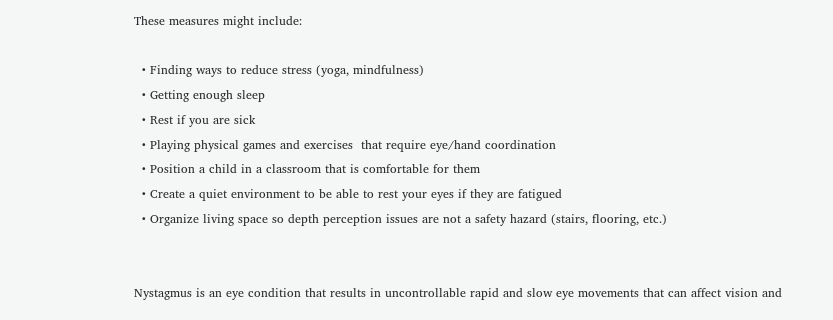These measures might include:

  • Finding ways to reduce stress (yoga, mindfulness)
  • Getting enough sleep
  • Rest if you are sick
  • Playing physical games and exercises  that require eye/hand coordination
  • Position a child in a classroom that is comfortable for them
  • Create a quiet environment to be able to rest your eyes if they are fatigued
  • Organize living space so depth perception issues are not a safety hazard (stairs, flooring, etc.)


Nystagmus is an eye condition that results in uncontrollable rapid and slow eye movements that can affect vision and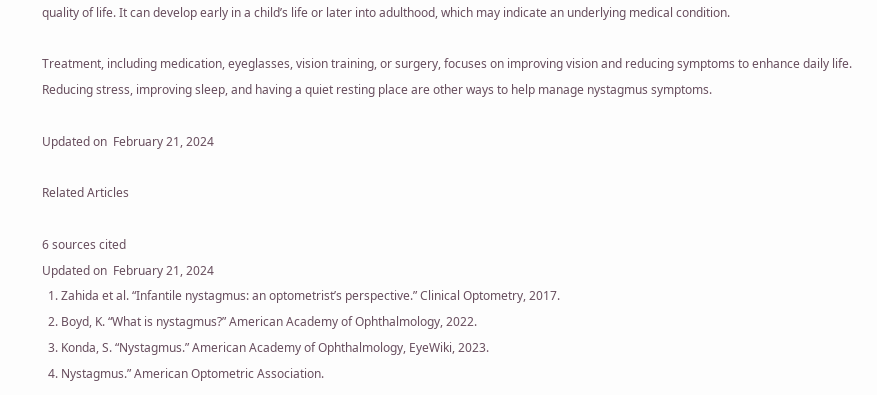quality of life. It can develop early in a child’s life or later into adulthood, which may indicate an underlying medical condition.

Treatment, including medication, eyeglasses, vision training, or surgery, focuses on improving vision and reducing symptoms to enhance daily life. Reducing stress, improving sleep, and having a quiet resting place are other ways to help manage nystagmus symptoms.

Updated on  February 21, 2024

Related Articles

6 sources cited
Updated on  February 21, 2024
  1. Zahida et al. “Infantile nystagmus: an optometrist’s perspective.” Clinical Optometry, 2017.
  2. Boyd, K. “What is nystagmus?” American Academy of Ophthalmology, 2022.
  3. Konda, S. “Nystagmus.” American Academy of Ophthalmology, EyeWiki, 2023.
  4. Nystagmus.” American Optometric Association.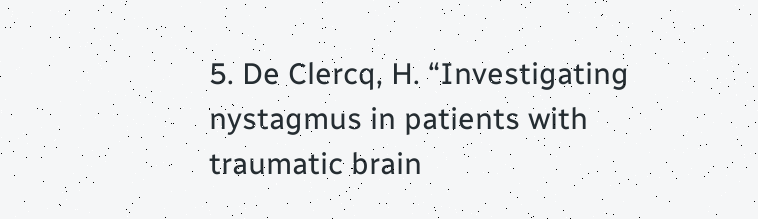5. De Clercq, H. “Investigating nystagmus in patients with traumatic brain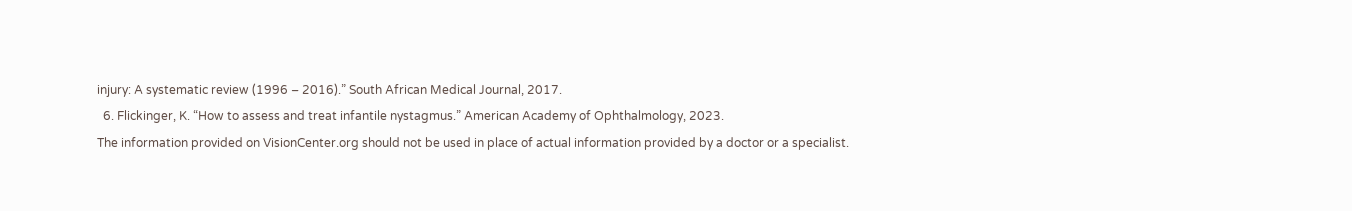injury: A systematic review (1996 – 2016).” South African Medical Journal, 2017.
  6. Flickinger, K. “How to assess and treat infantile nystagmus.” American Academy of Ophthalmology, 2023.
The information provided on VisionCenter.org should not be used in place of actual information provided by a doctor or a specialist.